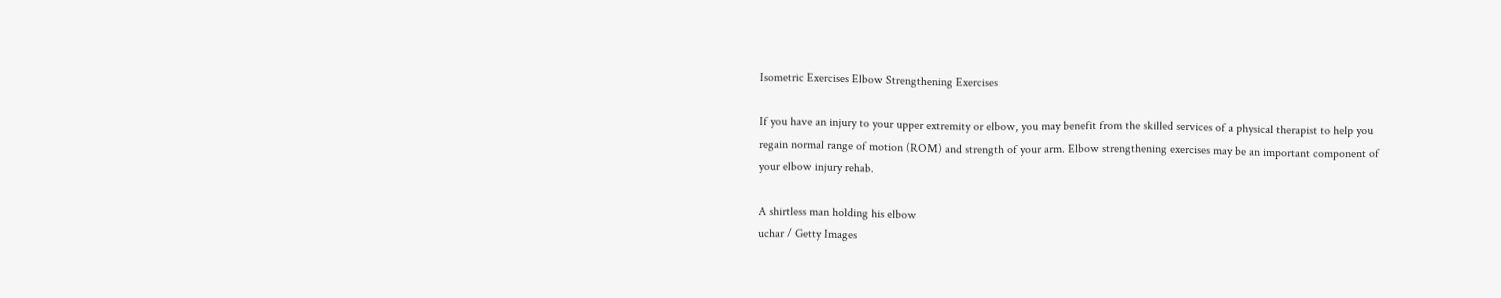Isometric Exercises Elbow Strengthening Exercises

If you have an injury to your upper extremity or elbow, you may benefit from the skilled services of a physical therapist to help you regain normal range of motion (ROM) and strength of your arm. Elbow strengthening exercises may be an important component of your elbow injury rehab.

A shirtless man holding his elbow
uchar / Getty Images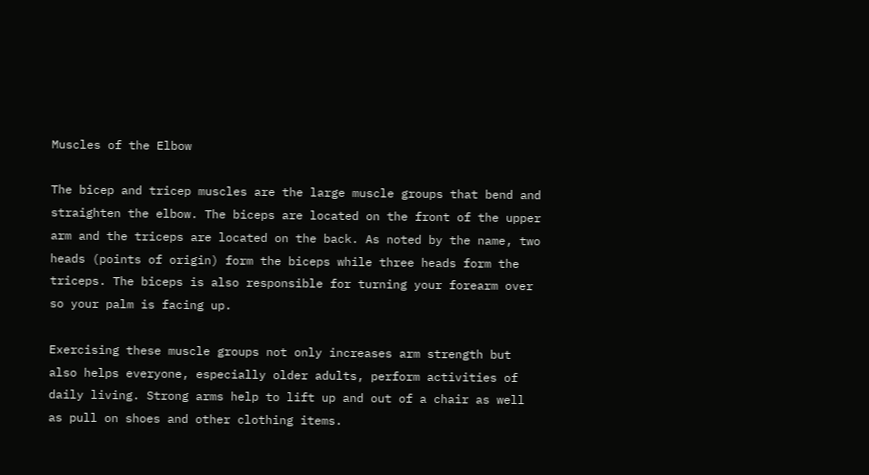Muscles of the Elbow

The bicep and tricep muscles are the large muscle groups that bend and straighten the elbow. The biceps are located on the front of the upper arm and the triceps are located on the back. As noted by the name, two heads (points of origin) form the biceps while three heads form the triceps. The biceps is also responsible for turning your forearm over so your palm is facing up.

Exercising these muscle groups not only increases arm strength but also helps everyone, especially older adults, perform activities of daily living. Strong arms help to lift up and out of a chair as well as pull on shoes and other clothing items.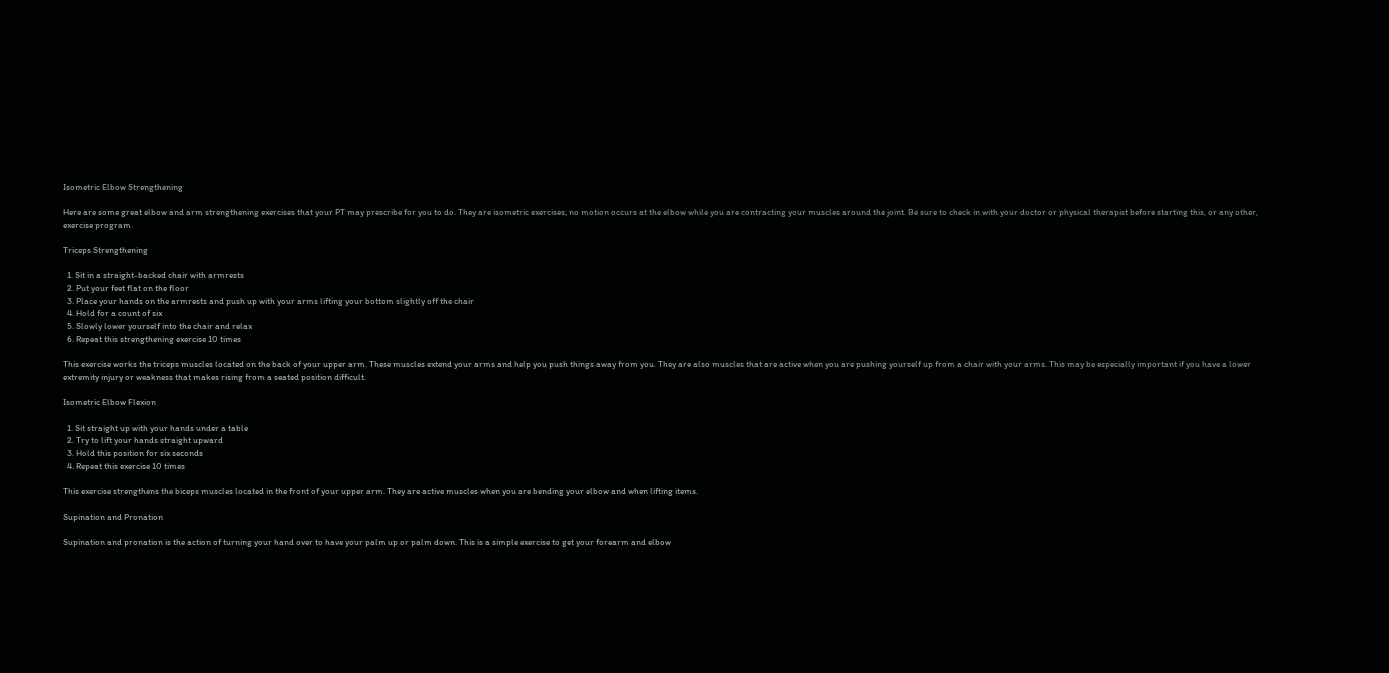Isometric Elbow Strengthening

Here are some great elbow and arm strengthening exercises that your PT may prescribe for you to do. They are isometric exercises; no motion occurs at the elbow while you are contracting your muscles around the joint. Be sure to check in with your doctor or physical therapist before starting this, or any other, exercise program.

Triceps Strengthening

  1. Sit in a straight-backed chair with armrests
  2. Put your feet flat on the floor
  3. Place your hands on the armrests and push up with your arms lifting your bottom slightly off the chair
  4. Hold for a count of six
  5. Slowly lower yourself into the chair and relax
  6. Repeat this strengthening exercise 10 times

This exercise works the triceps muscles located on the back of your upper arm. These muscles extend your arms and help you push things away from you. They are also muscles that are active when you are pushing yourself up from a chair with your arms. This may be especially important if you have a lower extremity injury or weakness that makes rising from a seated position difficult.

Isometric Elbow Flexion

  1. Sit straight up with your hands under a table
  2. Try to lift your hands straight upward
  3. Hold this position for six seconds
  4. Repeat this exercise 10 times

This exercise strengthens the biceps muscles located in the front of your upper arm. They are active muscles when you are bending your elbow and when lifting items.

Supination and Pronation

Supination and pronation is the action of turning your hand over to have your palm up or palm down. This is a simple exercise to get your forearm and elbow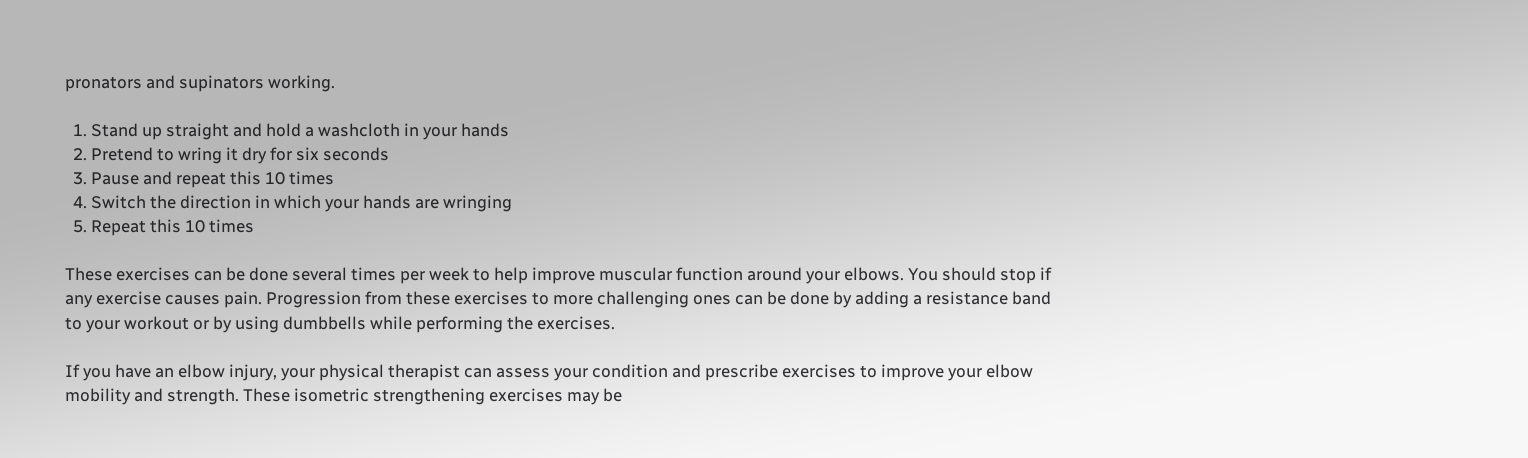pronators and supinators working.

  1. Stand up straight and hold a washcloth in your hands
  2. Pretend to wring it dry for six seconds
  3. Pause and repeat this 10 times
  4. Switch the direction in which your hands are wringing
  5. Repeat this 10 times

These exercises can be done several times per week to help improve muscular function around your elbows. You should stop if any exercise causes pain. Progression from these exercises to more challenging ones can be done by adding a resistance band to your workout or by using dumbbells while performing the exercises.

If you have an elbow injury, your physical therapist can assess your condition and prescribe exercises to improve your elbow mobility and strength. These isometric strengthening exercises may be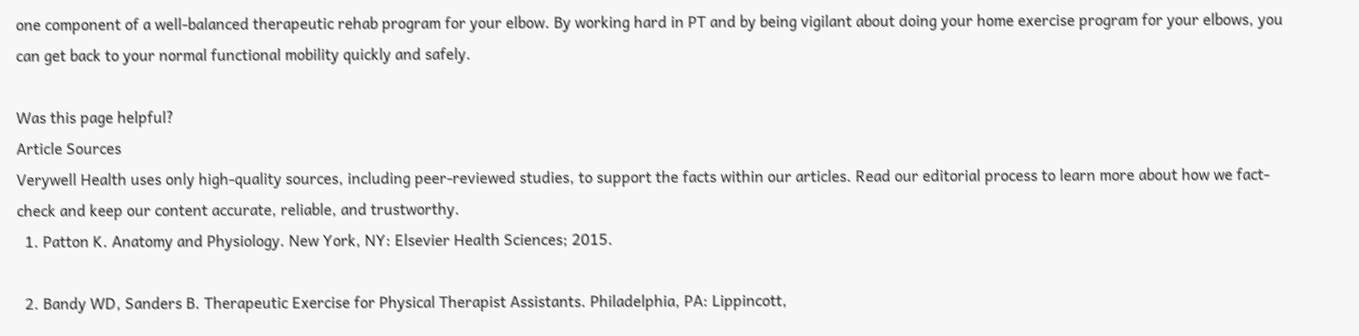one component of a well-balanced therapeutic rehab program for your elbow. By working hard in PT and by being vigilant about doing your home exercise program for your elbows, you can get back to your normal functional mobility quickly and safely.

Was this page helpful?
Article Sources
Verywell Health uses only high-quality sources, including peer-reviewed studies, to support the facts within our articles. Read our editorial process to learn more about how we fact-check and keep our content accurate, reliable, and trustworthy.
  1. Patton K. Anatomy and Physiology. New York, NY: Elsevier Health Sciences; 2015.

  2. Bandy WD, Sanders B. Therapeutic Exercise for Physical Therapist Assistants. Philadelphia, PA: Lippincott,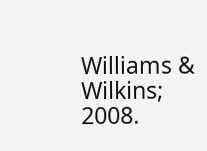Williams & Wilkins; 2008.